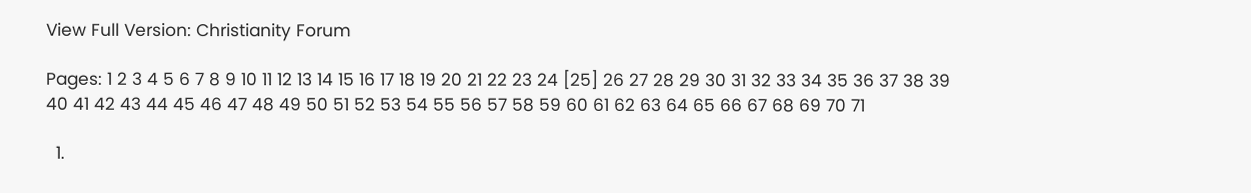View Full Version: Christianity Forum

Pages: 1 2 3 4 5 6 7 8 9 10 11 12 13 14 15 16 17 18 19 20 21 22 23 24 [25] 26 27 28 29 30 31 32 33 34 35 36 37 38 39 40 41 42 43 44 45 46 47 48 49 50 51 52 53 54 55 56 57 58 59 60 61 62 63 64 65 66 67 68 69 70 71

  1.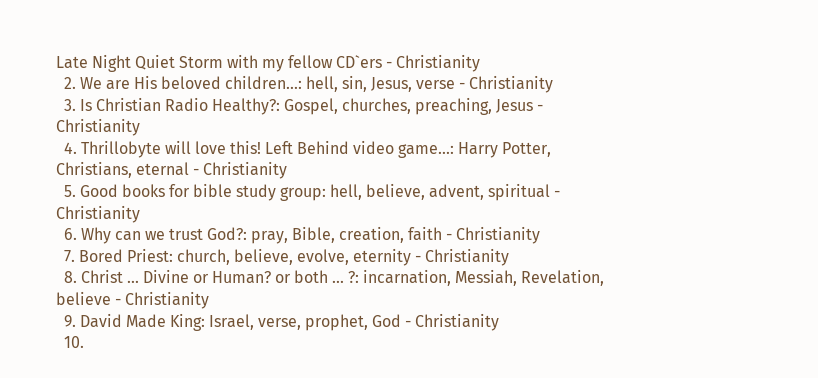Late Night Quiet Storm with my fellow CD`ers - Christianity
  2. We are His beloved children...: hell, sin, Jesus, verse - Christianity
  3. Is Christian Radio Healthy?: Gospel, churches, preaching, Jesus - Christianity
  4. Thrillobyte will love this! Left Behind video game...: Harry Potter, Christians, eternal - Christianity
  5. Good books for bible study group: hell, believe, advent, spiritual - Christianity
  6. Why can we trust God?: pray, Bible, creation, faith - Christianity
  7. Bored Priest: church, believe, evolve, eternity - Christianity
  8. Christ ... Divine or Human? or both ... ?: incarnation, Messiah, Revelation, believe - Christianity
  9. David Made King: Israel, verse, prophet, God - Christianity
  10.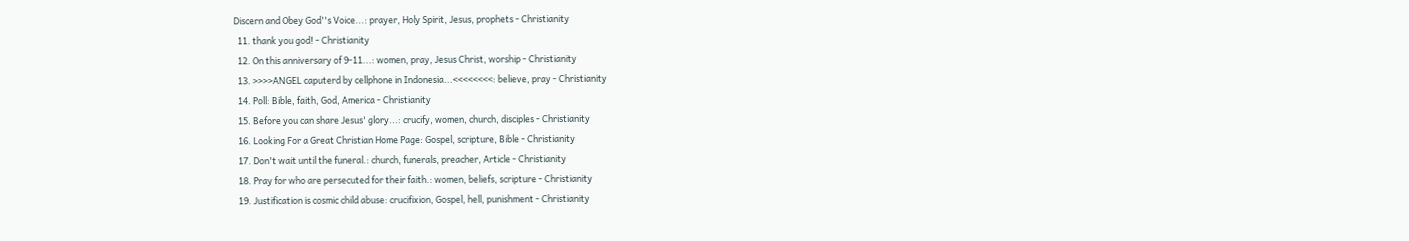Discern and Obey God''s Voice...: prayer, Holy Spirit, Jesus, prophets - Christianity
  11. thank you god! - Christianity
  12. On this anniversary of 9-11...: women, pray, Jesus Christ, worship - Christianity
  13. >>>>ANGEL caputerd by cellphone in Indonesia...<<<<<<<<: believe, pray - Christianity
  14. Poll: Bible, faith, God, America - Christianity
  15. Before you can share Jesus' glory...: crucify, women, church, disciples - Christianity
  16. Looking For a Great Christian Home Page: Gospel, scripture, Bible - Christianity
  17. Don't wait until the funeral.: church, funerals, preacher, Article - Christianity
  18. Pray for who are persecuted for their faith.: women, beliefs, scripture - Christianity
  19. Justification is cosmic child abuse: crucifixion, Gospel, hell, punishment - Christianity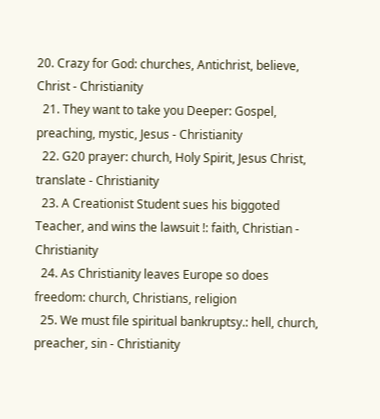20. Crazy for God: churches, Antichrist, believe, Christ - Christianity
  21. They want to take you Deeper: Gospel, preaching, mystic, Jesus - Christianity
  22. G20 prayer: church, Holy Spirit, Jesus Christ, translate - Christianity
  23. A Creationist Student sues his biggoted Teacher, and wins the lawsuit !: faith, Christian - Christianity
  24. As Christianity leaves Europe so does freedom: church, Christians, religion
  25. We must file spiritual bankruptsy.: hell, church, preacher, sin - Christianity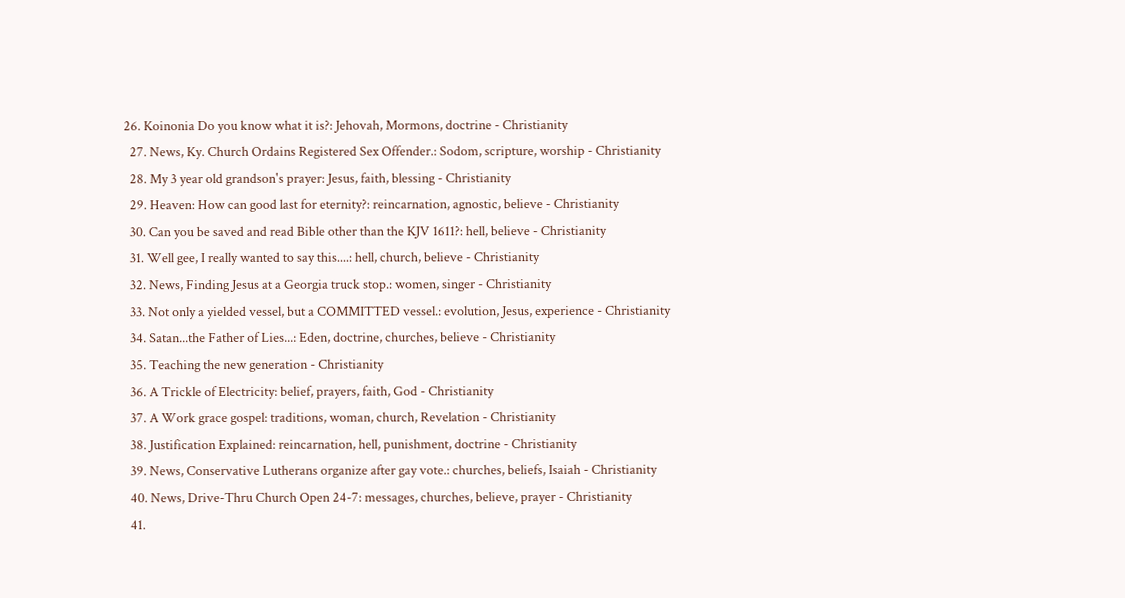26. Koinonia Do you know what it is?: Jehovah, Mormons, doctrine - Christianity
  27. News, Ky. Church Ordains Registered Sex Offender.: Sodom, scripture, worship - Christianity
  28. My 3 year old grandson's prayer: Jesus, faith, blessing - Christianity
  29. Heaven: How can good last for eternity?: reincarnation, agnostic, believe - Christianity
  30. Can you be saved and read Bible other than the KJV 1611?: hell, believe - Christianity
  31. Well gee, I really wanted to say this....: hell, church, believe - Christianity
  32. News, Finding Jesus at a Georgia truck stop.: women, singer - Christianity
  33. Not only a yielded vessel, but a COMMITTED vessel.: evolution, Jesus, experience - Christianity
  34. Satan...the Father of Lies...: Eden, doctrine, churches, believe - Christianity
  35. Teaching the new generation - Christianity
  36. A Trickle of Electricity: belief, prayers, faith, God - Christianity
  37. A Work grace gospel: traditions, woman, church, Revelation - Christianity
  38. Justification Explained: reincarnation, hell, punishment, doctrine - Christianity
  39. News, Conservative Lutherans organize after gay vote.: churches, beliefs, Isaiah - Christianity
  40. News, Drive-Thru Church Open 24-7: messages, churches, believe, prayer - Christianity
  41.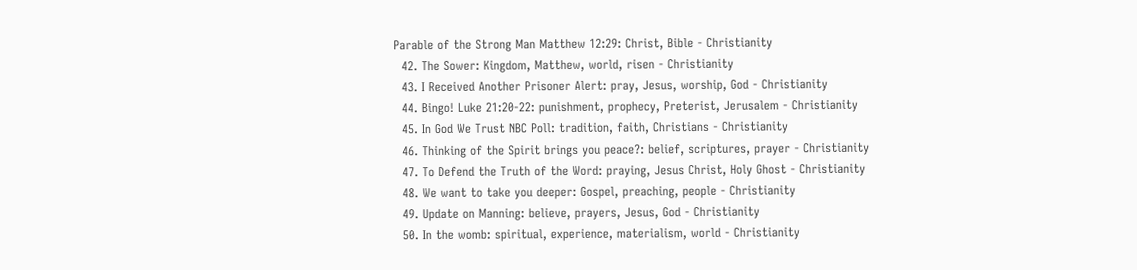Parable of the Strong Man Matthew 12:29: Christ, Bible - Christianity
  42. The Sower: Kingdom, Matthew, world, risen - Christianity
  43. I Received Another Prisoner Alert: pray, Jesus, worship, God - Christianity
  44. Bingo! Luke 21:20-22: punishment, prophecy, Preterist, Jerusalem - Christianity
  45. In God We Trust NBC Poll: tradition, faith, Christians - Christianity
  46. Thinking of the Spirit brings you peace?: belief, scriptures, prayer - Christianity
  47. To Defend the Truth of the Word: praying, Jesus Christ, Holy Ghost - Christianity
  48. We want to take you deeper: Gospel, preaching, people - Christianity
  49. Update on Manning: believe, prayers, Jesus, God - Christianity
  50. In the womb: spiritual, experience, materialism, world - Christianity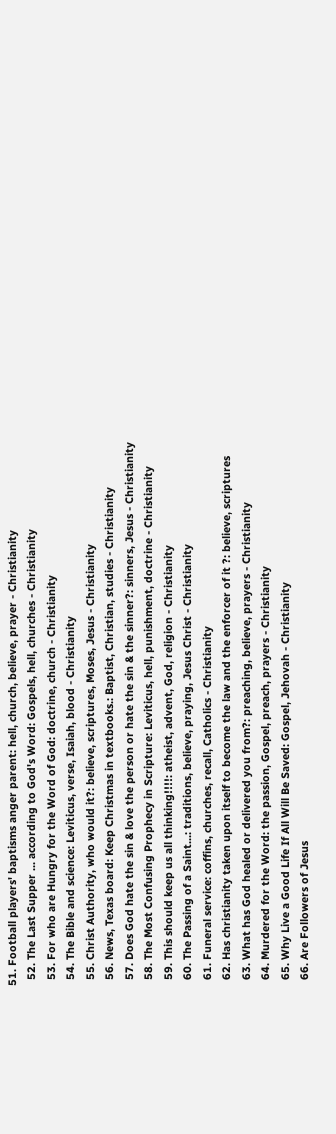51. Football players' baptisms anger parent: hell, church, believe, prayer - Christianity
  52. The Last Supper ... according to God's Word: Gospels, hell, churches - Christianity
  53. For who are Hungry for the Word of God: doctrine, church - Christianity
  54. The Bible and science: Leviticus, verse, Isaiah, blood - Christianity
  55. Christ Authority, who would it?: believe, scriptures, Moses, Jesus - Christianity
  56. News, Texas board: Keep Christmas in textbooks.: Baptist, Christian, studies - Christianity
  57. Does God hate the sin & love the person or hate the sin & the sinner?: sinners, Jesus - Christianity
  58. The Most Confusing Prophecy in Scripture: Leviticus, hell, punishment, doctrine - Christianity
  59. This should keep us all thinking!!!!: atheist, advent, God, religion - Christianity
  60. The Passing of a Saint...: traditions, believe, praying, Jesus Christ - Christianity
  61. Funeral service: coffins, churches, recall, Catholics - Christianity
  62. Has christianity taken upon itself to become the law and the enforcer of it ?: believe, scriptures
  63. What has God healed or delivered you from?: preaching, believe, prayers - Christianity
  64. Murdered for the Word: the passion, Gospel, preach, prayers - Christianity
  65. Why Live a Good Life If All Will Be Saved: Gospel, Jehovah - Christianity
  66. Are Followers of Jesus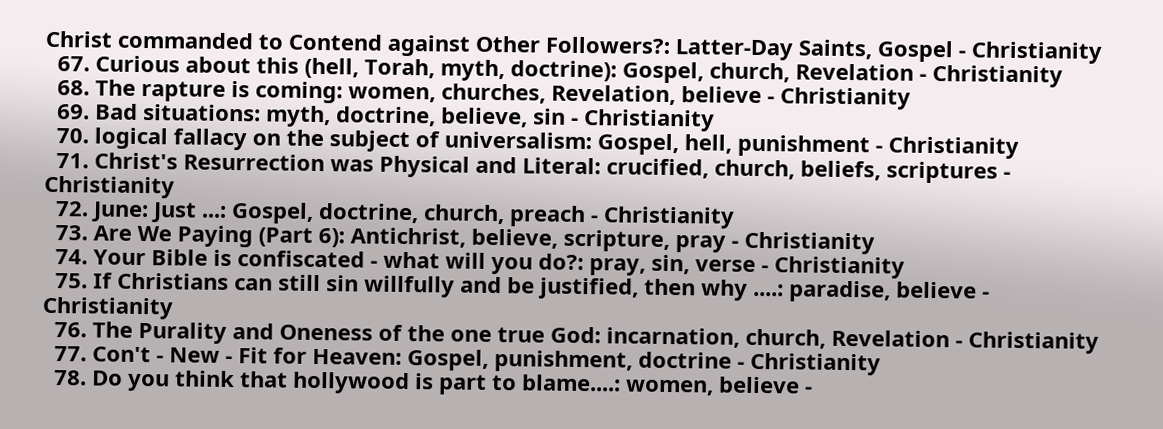Christ commanded to Contend against Other Followers?: Latter-Day Saints, Gospel - Christianity
  67. Curious about this (hell, Torah, myth, doctrine): Gospel, church, Revelation - Christianity
  68. The rapture is coming: women, churches, Revelation, believe - Christianity
  69. Bad situations: myth, doctrine, believe, sin - Christianity
  70. logical fallacy on the subject of universalism: Gospel, hell, punishment - Christianity
  71. Christ's Resurrection was Physical and Literal: crucified, church, beliefs, scriptures - Christianity
  72. June: Just ...: Gospel, doctrine, church, preach - Christianity
  73. Are We Paying (Part 6): Antichrist, believe, scripture, pray - Christianity
  74. Your Bible is confiscated - what will you do?: pray, sin, verse - Christianity
  75. If Christians can still sin willfully and be justified, then why ....: paradise, believe - Christianity
  76. The Purality and Oneness of the one true God: incarnation, church, Revelation - Christianity
  77. Con't - New - Fit for Heaven: Gospel, punishment, doctrine - Christianity
  78. Do you think that hollywood is part to blame....: women, believe -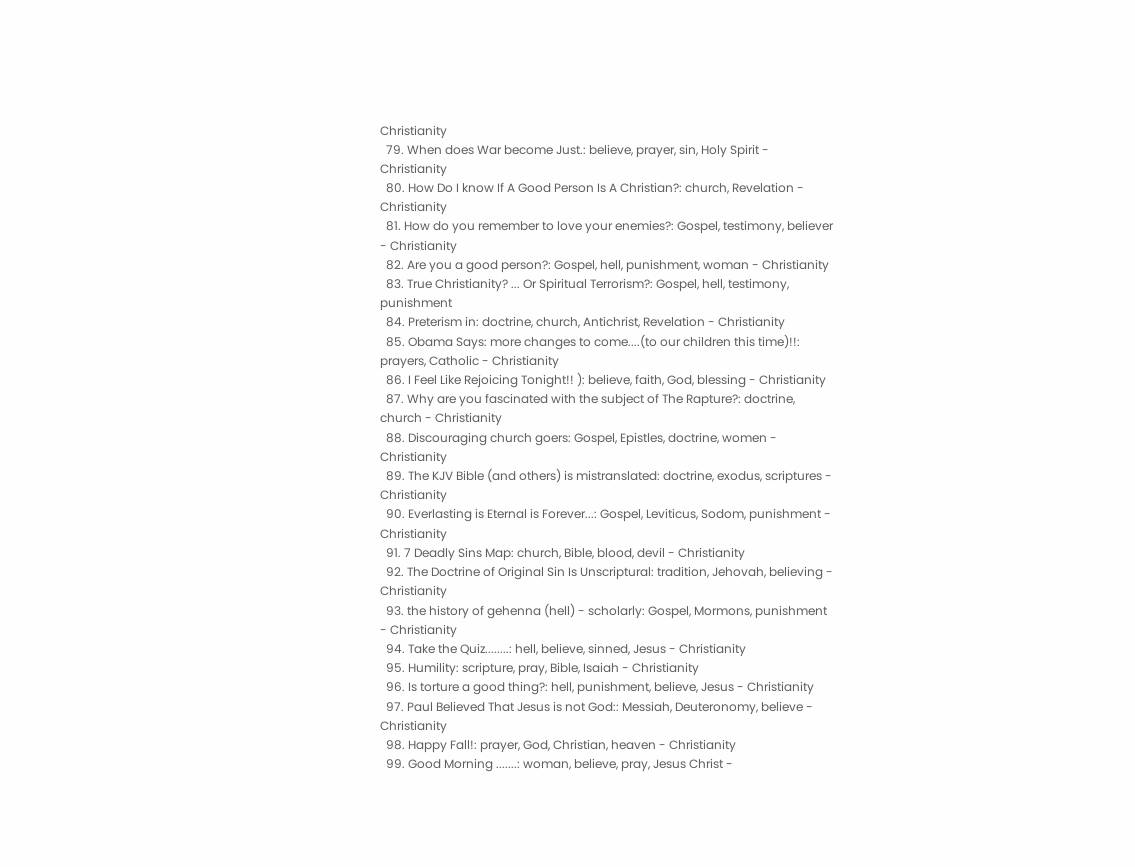Christianity
  79. When does War become Just.: believe, prayer, sin, Holy Spirit - Christianity
  80. How Do I know If A Good Person Is A Christian?: church, Revelation - Christianity
  81. How do you remember to love your enemies?: Gospel, testimony, believer - Christianity
  82. Are you a good person?: Gospel, hell, punishment, woman - Christianity
  83. True Christianity? ... Or Spiritual Terrorism?: Gospel, hell, testimony, punishment
  84. Preterism in: doctrine, church, Antichrist, Revelation - Christianity
  85. Obama Says: more changes to come....(to our children this time)!!: prayers, Catholic - Christianity
  86. I Feel Like Rejoicing Tonight!! ): believe, faith, God, blessing - Christianity
  87. Why are you fascinated with the subject of The Rapture?: doctrine, church - Christianity
  88. Discouraging church goers: Gospel, Epistles, doctrine, women - Christianity
  89. The KJV Bible (and others) is mistranslated: doctrine, exodus, scriptures - Christianity
  90. Everlasting is Eternal is Forever...: Gospel, Leviticus, Sodom, punishment - Christianity
  91. 7 Deadly Sins Map: church, Bible, blood, devil - Christianity
  92. The Doctrine of Original Sin Is Unscriptural: tradition, Jehovah, believing - Christianity
  93. the history of gehenna (hell) - scholarly: Gospel, Mormons, punishment - Christianity
  94. Take the Quiz........: hell, believe, sinned, Jesus - Christianity
  95. Humility: scripture, pray, Bible, Isaiah - Christianity
  96. Is torture a good thing?: hell, punishment, believe, Jesus - Christianity
  97. Paul Believed That Jesus is not God:: Messiah, Deuteronomy, believe - Christianity
  98. Happy Fall!: prayer, God, Christian, heaven - Christianity
  99. Good Morning .......: woman, believe, pray, Jesus Christ -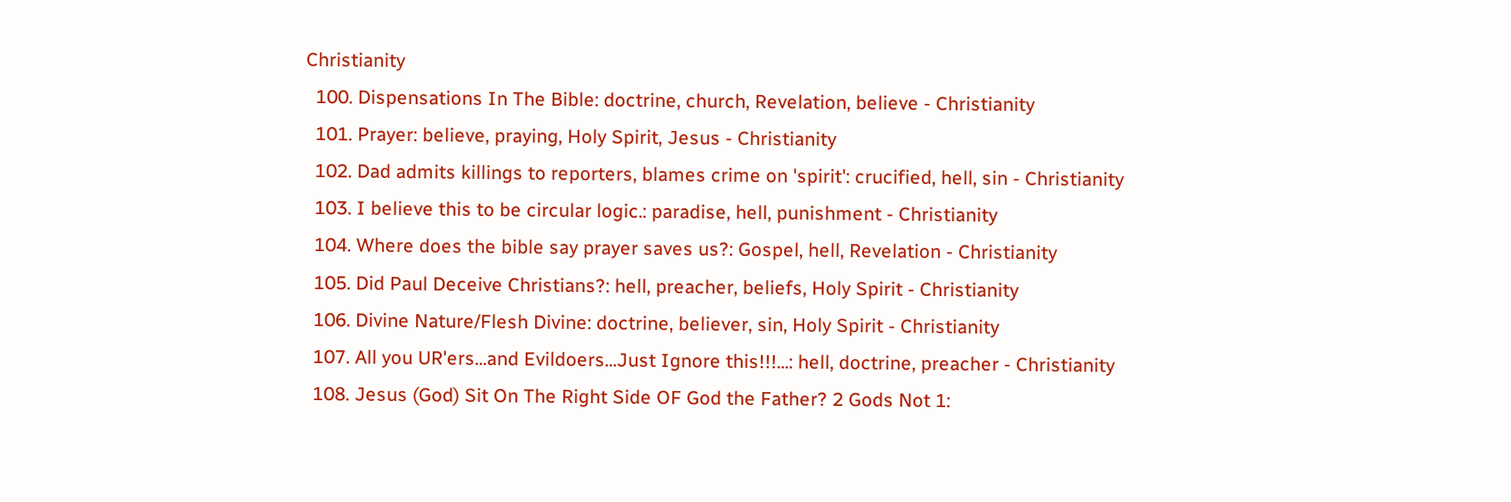Christianity
  100. Dispensations In The Bible: doctrine, church, Revelation, believe - Christianity
  101. Prayer: believe, praying, Holy Spirit, Jesus - Christianity
  102. Dad admits killings to reporters, blames crime on 'spirit': crucified, hell, sin - Christianity
  103. I believe this to be circular logic.: paradise, hell, punishment - Christianity
  104. Where does the bible say prayer saves us?: Gospel, hell, Revelation - Christianity
  105. Did Paul Deceive Christians?: hell, preacher, beliefs, Holy Spirit - Christianity
  106. Divine Nature/Flesh Divine: doctrine, believer, sin, Holy Spirit - Christianity
  107. All you UR'ers...and Evildoers...Just Ignore this!!!...: hell, doctrine, preacher - Christianity
  108. Jesus (God) Sit On The Right Side OF God the Father? 2 Gods Not 1: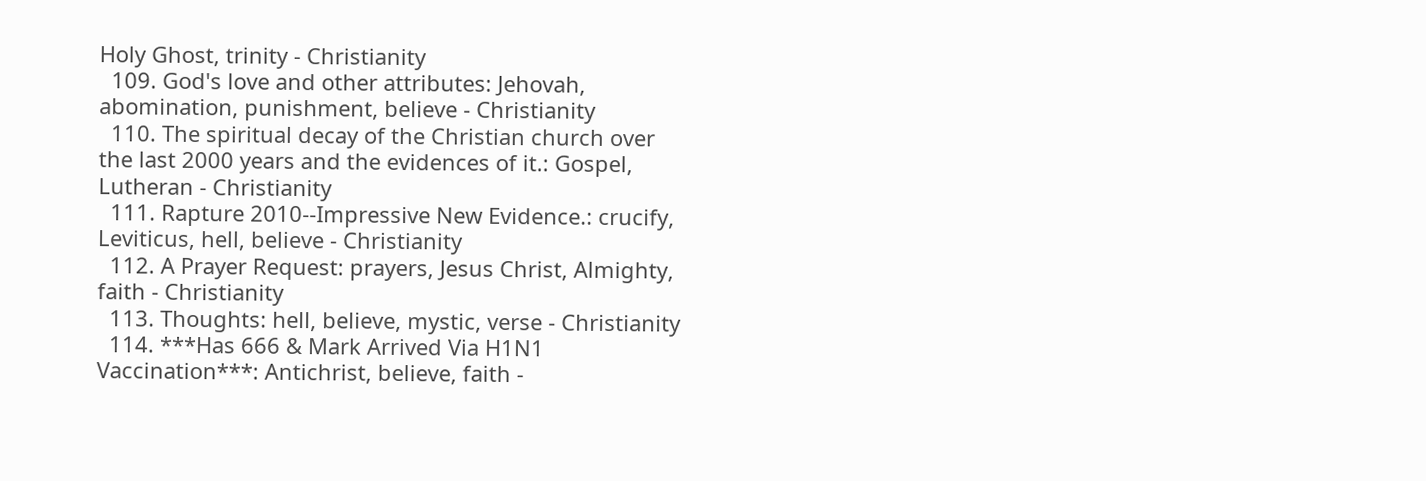Holy Ghost, trinity - Christianity
  109. God's love and other attributes: Jehovah, abomination, punishment, believe - Christianity
  110. The spiritual decay of the Christian church over the last 2000 years and the evidences of it.: Gospel, Lutheran - Christianity
  111. Rapture 2010--Impressive New Evidence.: crucify, Leviticus, hell, believe - Christianity
  112. A Prayer Request: prayers, Jesus Christ, Almighty, faith - Christianity
  113. Thoughts: hell, believe, mystic, verse - Christianity
  114. ***Has 666 & Mark Arrived Via H1N1 Vaccination***: Antichrist, believe, faith -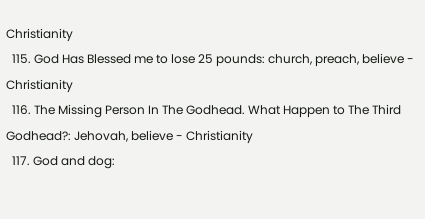Christianity
  115. God Has Blessed me to lose 25 pounds: church, preach, believe - Christianity
  116. The Missing Person In The Godhead. What Happen to The Third Godhead?: Jehovah, believe - Christianity
  117. God and dog: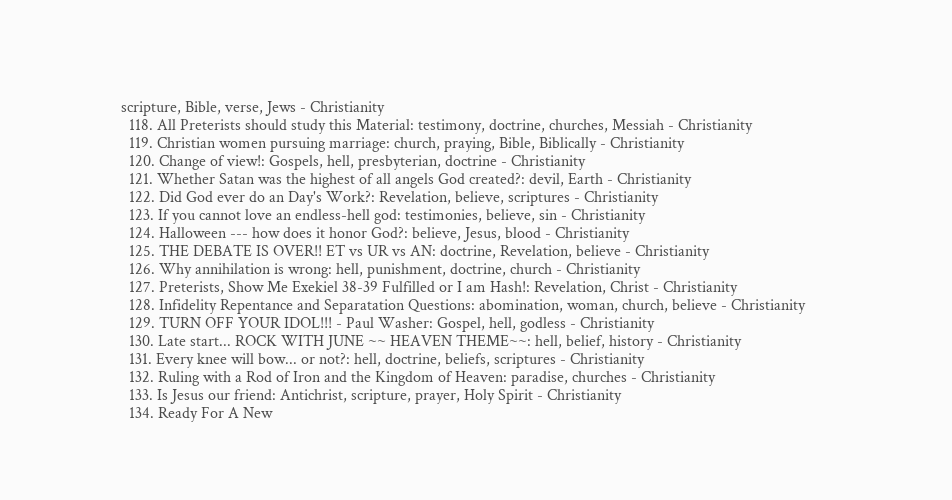scripture, Bible, verse, Jews - Christianity
  118. All Preterists should study this Material: testimony, doctrine, churches, Messiah - Christianity
  119. Christian women pursuing marriage: church, praying, Bible, Biblically - Christianity
  120. Change of view!: Gospels, hell, presbyterian, doctrine - Christianity
  121. Whether Satan was the highest of all angels God created?: devil, Earth - Christianity
  122. Did God ever do an Day's Work?: Revelation, believe, scriptures - Christianity
  123. If you cannot love an endless-hell god: testimonies, believe, sin - Christianity
  124. Halloween --- how does it honor God?: believe, Jesus, blood - Christianity
  125. THE DEBATE IS OVER!! ET vs UR vs AN: doctrine, Revelation, believe - Christianity
  126. Why annihilation is wrong: hell, punishment, doctrine, church - Christianity
  127. Preterists, Show Me Exekiel 38-39 Fulfilled or I am Hash!: Revelation, Christ - Christianity
  128. Infidelity Repentance and Separatation Questions: abomination, woman, church, believe - Christianity
  129. TURN OFF YOUR IDOL!!! - Paul Washer: Gospel, hell, godless - Christianity
  130. Late start... ROCK WITH JUNE ~~ HEAVEN THEME~~: hell, belief, history - Christianity
  131. Every knee will bow... or not?: hell, doctrine, beliefs, scriptures - Christianity
  132. Ruling with a Rod of Iron and the Kingdom of Heaven: paradise, churches - Christianity
  133. Is Jesus our friend: Antichrist, scripture, prayer, Holy Spirit - Christianity
  134. Ready For A New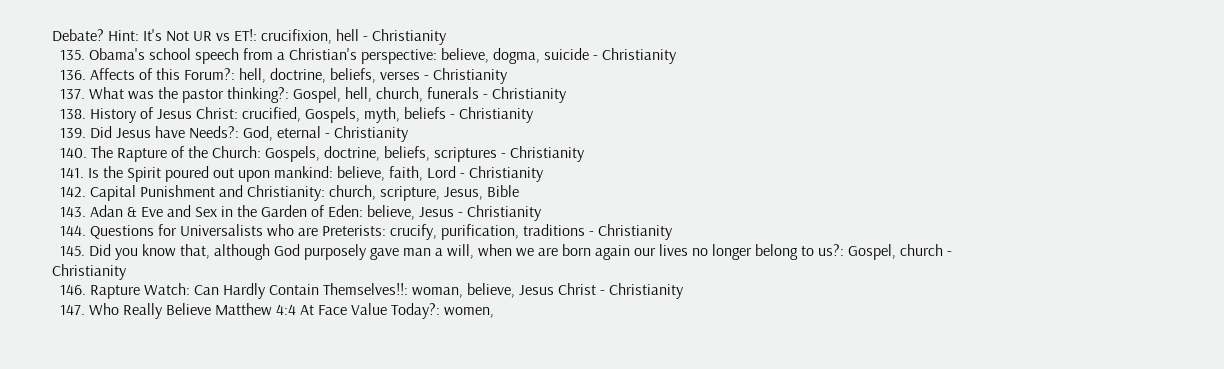Debate? Hint: It's Not UR vs ET!: crucifixion, hell - Christianity
  135. Obama's school speech from a Christian's perspective: believe, dogma, suicide - Christianity
  136. Affects of this Forum?: hell, doctrine, beliefs, verses - Christianity
  137. What was the pastor thinking?: Gospel, hell, church, funerals - Christianity
  138. History of Jesus Christ: crucified, Gospels, myth, beliefs - Christianity
  139. Did Jesus have Needs?: God, eternal - Christianity
  140. The Rapture of the Church: Gospels, doctrine, beliefs, scriptures - Christianity
  141. Is the Spirit poured out upon mankind: believe, faith, Lord - Christianity
  142. Capital Punishment and Christianity: church, scripture, Jesus, Bible
  143. Adan & Eve and Sex in the Garden of Eden: believe, Jesus - Christianity
  144. Questions for Universalists who are Preterists: crucify, purification, traditions - Christianity
  145. Did you know that, although God purposely gave man a will, when we are born again our lives no longer belong to us?: Gospel, church - Christianity
  146. Rapture Watch: Can Hardly Contain Themselves!!: woman, believe, Jesus Christ - Christianity
  147. Who Really Believe Matthew 4:4 At Face Value Today?: women,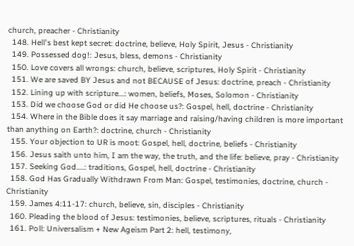church, preacher - Christianity
  148. Hell's best kept secret: doctrine, believe, Holy Spirit, Jesus - Christianity
  149. Possessed dog!: Jesus, bless, demons - Christianity
  150. Love covers all wrongs: church, believe, scriptures, Holy Spirit - Christianity
  151. We are saved BY Jesus and not BECAUSE of Jesus: doctrine, preach - Christianity
  152. Lining up with scripture...: women, beliefs, Moses, Solomon - Christianity
  153. Did we choose God or did He choose us?: Gospel, hell, doctrine - Christianity
  154. Where in the Bible does it say marriage and raising/having children is more important than anything on Earth?: doctrine, church - Christianity
  155. Your objection to UR is moot: Gospel, hell, doctrine, beliefs - Christianity
  156. Jesus saith unto him, I am the way, the truth, and the life: believe, pray - Christianity
  157. Seeking God....: traditions, Gospel, hell, doctrine - Christianity
  158. God Has Gradually Withdrawn From Man: Gospel, testimonies, doctrine, church - Christianity
  159. James 4:11-17: church, believe, sin, disciples - Christianity
  160. Pleading the blood of Jesus: testimonies, believe, scriptures, rituals - Christianity
  161. Poll: Universalism + New Ageism Part 2: hell, testimony,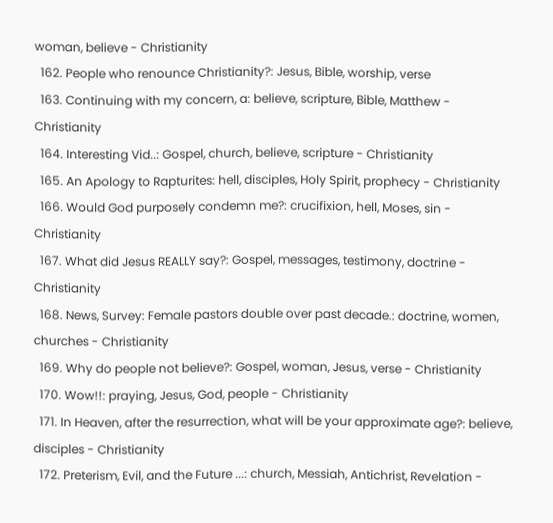woman, believe - Christianity
  162. People who renounce Christianity?: Jesus, Bible, worship, verse
  163. Continuing with my concern, a: believe, scripture, Bible, Matthew - Christianity
  164. Interesting Vid..: Gospel, church, believe, scripture - Christianity
  165. An Apology to Rapturites: hell, disciples, Holy Spirit, prophecy - Christianity
  166. Would God purposely condemn me?: crucifixion, hell, Moses, sin - Christianity
  167. What did Jesus REALLY say?: Gospel, messages, testimony, doctrine - Christianity
  168. News, Survey: Female pastors double over past decade.: doctrine, women, churches - Christianity
  169. Why do people not believe?: Gospel, woman, Jesus, verse - Christianity
  170. Wow!!: praying, Jesus, God, people - Christianity
  171. In Heaven, after the resurrection, what will be your approximate age?: believe, disciples - Christianity
  172. Preterism, Evil, and the Future ...: church, Messiah, Antichrist, Revelation -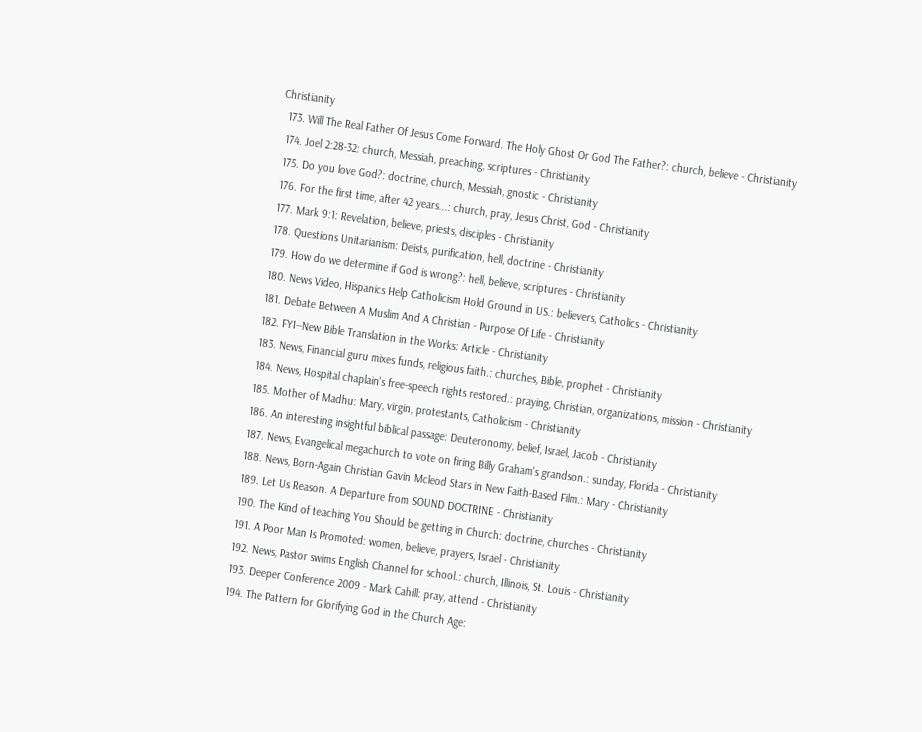Christianity
  173. Will The Real Father Of Jesus Come Forward. The Holy Ghost Or God The Father?: church, believe - Christianity
  174. Joel 2:28-32: church, Messiah, preaching, scriptures - Christianity
  175. Do you love God?: doctrine, church, Messiah, gnostic - Christianity
  176. For the first time, after 42 years...: church, pray, Jesus Christ, God - Christianity
  177. Mark 9:1: Revelation, believe, priests, disciples - Christianity
  178. Questions Unitarianism: Deists, purification, hell, doctrine - Christianity
  179. How do we determine if God is wrong?: hell, believe, scriptures - Christianity
  180. News Video, Hispanics Help Catholicism Hold Ground in US.: believers, Catholics - Christianity
  181. Debate Between A Muslim And A Christian - Purpose Of Life - Christianity
  182. FYI--New Bible Translation in the Works: Article - Christianity
  183. News, Financial guru mixes funds, religious faith.: churches, Bible, prophet - Christianity
  184. News, Hospital chaplain's free-speech rights restored.: praying, Christian, organizations, mission - Christianity
  185. Mother of Madhu: Mary, virgin, protestants, Catholicism - Christianity
  186. An interesting insightful biblical passage: Deuteronomy, belief, Israel, Jacob - Christianity
  187. News, Evangelical megachurch to vote on firing Billy Graham's grandson.: sunday, Florida - Christianity
  188. News, Born-Again Christian Gavin Mcleod Stars in New Faith-Based Film.: Mary - Christianity
  189. Let Us Reason. A Departure from SOUND DOCTRINE - Christianity
  190. The Kind of teaching You Should be getting in Church: doctrine, churches - Christianity
  191. A Poor Man Is Promoted: women, believe, prayers, Israel - Christianity
  192. News, Pastor swims English Channel for school.: church, Illinois, St. Louis - Christianity
  193. Deeper Conference 2009 - Mark Cahill: pray, attend - Christianity
  194. The Pattern for Glorifying God in the Church Age: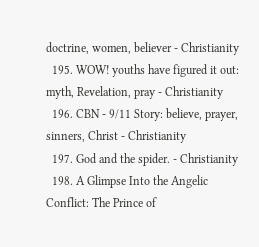doctrine, women, believer - Christianity
  195. WOW! youths have figured it out: myth, Revelation, pray - Christianity
  196. CBN - 9/11 Story: believe, prayer, sinners, Christ - Christianity
  197. God and the spider. - Christianity
  198. A Glimpse Into the Angelic Conflict: The Prince of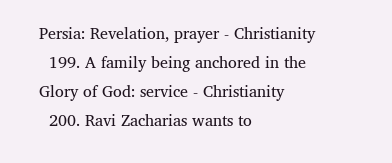Persia: Revelation, prayer - Christianity
  199. A family being anchored in the Glory of God: service - Christianity
  200. Ravi Zacharias wants to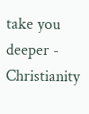take you deeper - Christianity